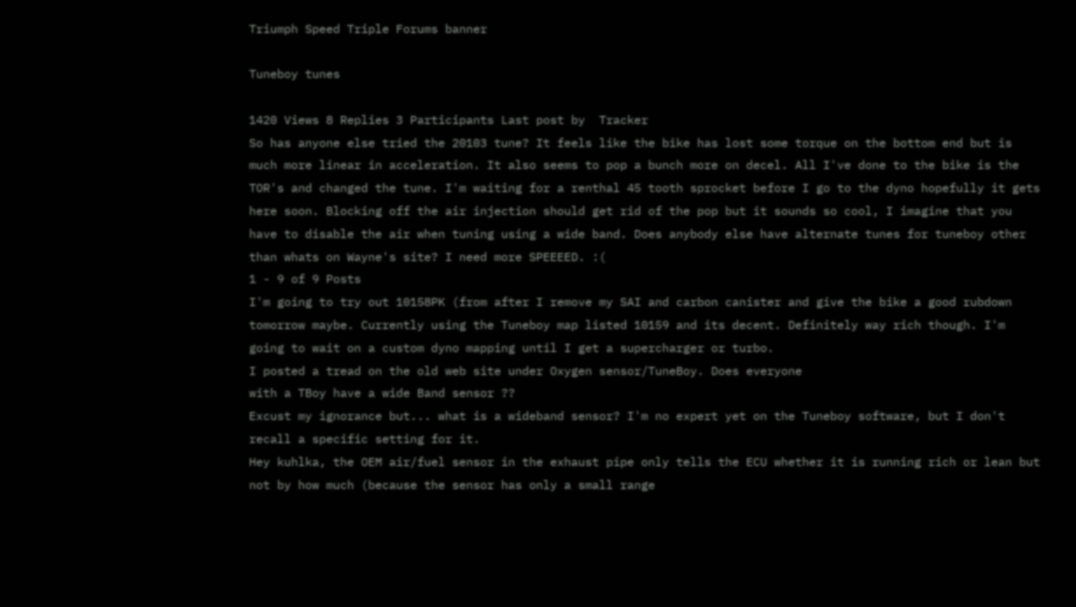Triumph Speed Triple Forums banner

Tuneboy tunes

1420 Views 8 Replies 3 Participants Last post by  Tracker
So has anyone else tried the 20103 tune? It feels like the bike has lost some torque on the bottom end but is much more linear in acceleration. It also seems to pop a bunch more on decel. All I've done to the bike is the TOR's and changed the tune. I'm waiting for a renthal 45 tooth sprocket before I go to the dyno hopefully it gets here soon. Blocking off the air injection should get rid of the pop but it sounds so cool, I imagine that you have to disable the air when tuning using a wide band. Does anybody else have alternate tunes for tuneboy other than whats on Wayne's site? I need more SPEEEED. :(
1 - 9 of 9 Posts
I'm going to try out 10158PK (from after I remove my SAI and carbon canister and give the bike a good rubdown tomorrow maybe. Currently using the Tuneboy map listed 10159 and its decent. Definitely way rich though. I'm going to wait on a custom dyno mapping until I get a supercharger or turbo.
I posted a tread on the old web site under Oxygen sensor/TuneBoy. Does everyone
with a TBoy have a wide Band sensor ??
Excust my ignorance but... what is a wideband sensor? I'm no expert yet on the Tuneboy software, but I don't recall a specific setting for it.
Hey kuhlka, the OEM air/fuel sensor in the exhaust pipe only tells the ECU whether it is running rich or lean but not by how much (because the sensor has only a small range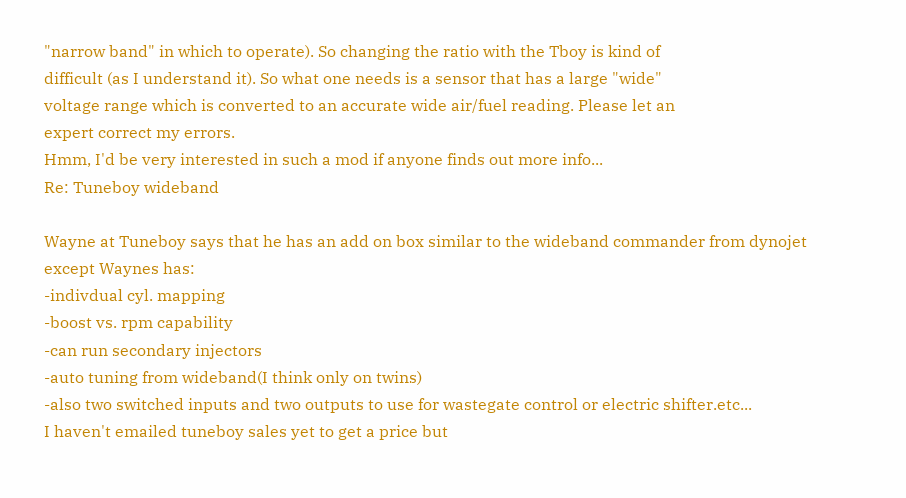"narrow band" in which to operate). So changing the ratio with the Tboy is kind of
difficult (as I understand it). So what one needs is a sensor that has a large "wide"
voltage range which is converted to an accurate wide air/fuel reading. Please let an
expert correct my errors.
Hmm, I'd be very interested in such a mod if anyone finds out more info...
Re: Tuneboy wideband

Wayne at Tuneboy says that he has an add on box similar to the wideband commander from dynojet except Waynes has:
-indivdual cyl. mapping
-boost vs. rpm capability
-can run secondary injectors
-auto tuning from wideband(I think only on twins)
-also two switched inputs and two outputs to use for wastegate control or electric shifter.etc...
I haven't emailed tuneboy sales yet to get a price but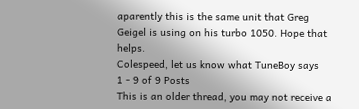aparently this is the same unit that Greg Geigel is using on his turbo 1050. Hope that helps.
Colespeed, let us know what TuneBoy says
1 - 9 of 9 Posts
This is an older thread, you may not receive a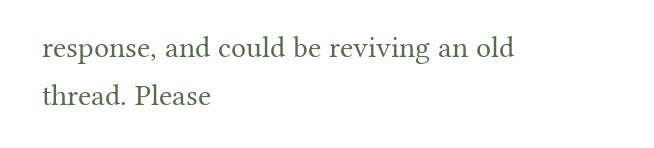response, and could be reviving an old thread. Please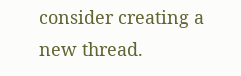consider creating a new thread.